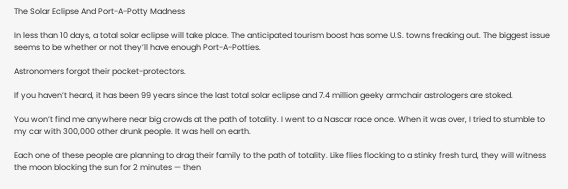The Solar Eclipse And Port-A-Potty Madness

In less than 10 days, a total solar eclipse will take place. The anticipated tourism boost has some U.S. towns freaking out. The biggest issue seems to be whether or not they’ll have enough Port-A-Potties.

Astronomers forgot their pocket-protectors.

If you haven’t heard, it has been 99 years since the last total solar eclipse and 7.4 million geeky armchair astrologers are stoked.

You won’t find me anywhere near big crowds at the path of totality. I went to a Nascar race once. When it was over, I tried to stumble to my car with 300,000 other drunk people. It was hell on earth.

Each one of these people are planning to drag their family to the path of totality. Like flies flocking to a stinky fresh turd, they will witness the moon blocking the sun for 2 minutes — then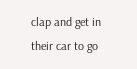clap and get in their car to go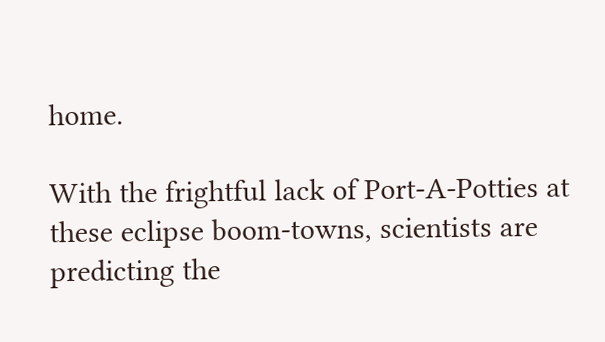home.

With the frightful lack of Port-A-Potties at these eclipse boom-towns, scientists are predicting the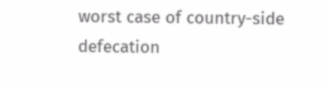worst case of country-side defecation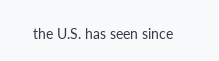the U.S. has seen since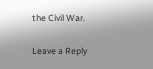the Civil War.


Leave a Reply